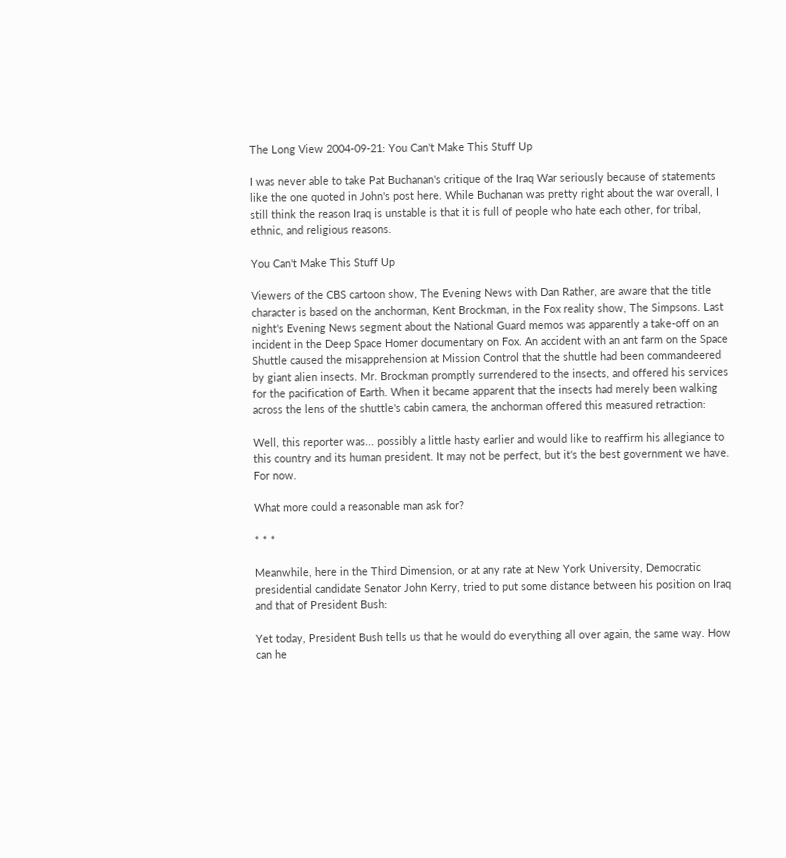The Long View 2004-09-21: You Can't Make This Stuff Up

I was never able to take Pat Buchanan's critique of the Iraq War seriously because of statements like the one quoted in John's post here. While Buchanan was pretty right about the war overall, I still think the reason Iraq is unstable is that it is full of people who hate each other, for tribal, ethnic, and religious reasons.

You Can't Make This Stuff Up

Viewers of the CBS cartoon show, The Evening News with Dan Rather, are aware that the title character is based on the anchorman, Kent Brockman, in the Fox reality show, The Simpsons. Last night's Evening News segment about the National Guard memos was apparently a take-off on an incident in the Deep Space Homer documentary on Fox. An accident with an ant farm on the Space Shuttle caused the misapprehension at Mission Control that the shuttle had been commandeered by giant alien insects. Mr. Brockman promptly surrendered to the insects, and offered his services for the pacification of Earth. When it became apparent that the insects had merely been walking across the lens of the shuttle's cabin camera, the anchorman offered this measured retraction:

Well, this reporter was... possibly a little hasty earlier and would like to reaffirm his allegiance to this country and its human president. It may not be perfect, but it's the best government we have. For now.

What more could a reasonable man ask for?

* * *

Meanwhile, here in the Third Dimension, or at any rate at New York University, Democratic presidential candidate Senator John Kerry, tried to put some distance between his position on Iraq and that of President Bush:

Yet today, President Bush tells us that he would do everything all over again, the same way. How can he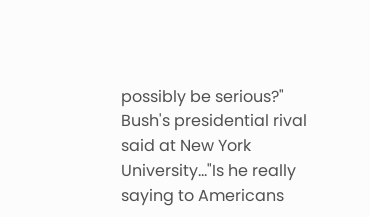possibly be serious?" Bush's presidential rival said at New York University..."Is he really saying to Americans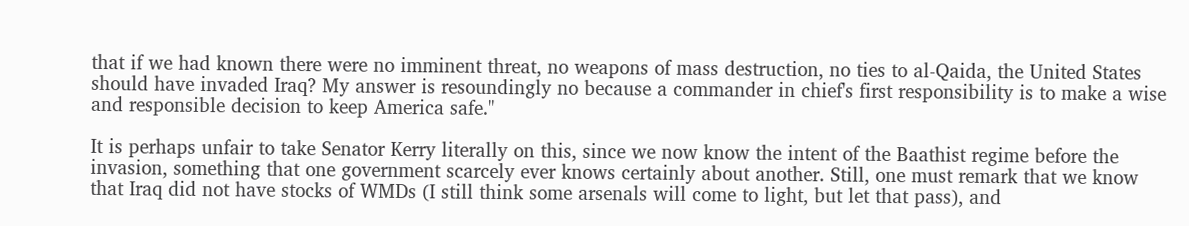that if we had known there were no imminent threat, no weapons of mass destruction, no ties to al-Qaida, the United States should have invaded Iraq? My answer is resoundingly no because a commander in chief's first responsibility is to make a wise and responsible decision to keep America safe."

It is perhaps unfair to take Senator Kerry literally on this, since we now know the intent of the Baathist regime before the invasion, something that one government scarcely ever knows certainly about another. Still, one must remark that we know that Iraq did not have stocks of WMDs (I still think some arsenals will come to light, but let that pass), and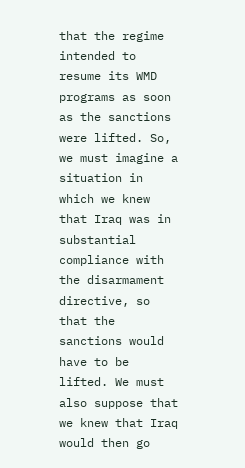that the regime intended to resume its WMD programs as soon as the sanctions were lifted. So, we must imagine a situation in which we knew that Iraq was in substantial compliance with the disarmament directive, so that the sanctions would have to be lifted. We must also suppose that we knew that Iraq would then go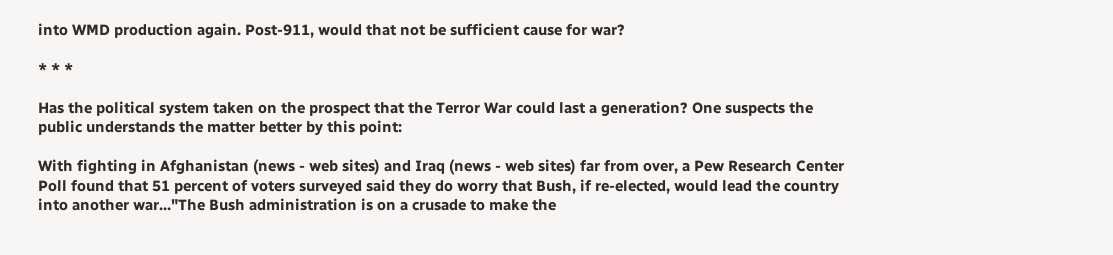into WMD production again. Post-911, would that not be sufficient cause for war?

* * *

Has the political system taken on the prospect that the Terror War could last a generation? One suspects the public understands the matter better by this point:

With fighting in Afghanistan (news - web sites) and Iraq (news - web sites) far from over, a Pew Research Center Poll found that 51 percent of voters surveyed said they do worry that Bush, if re-elected, would lead the country into another war..."The Bush administration is on a crusade to make the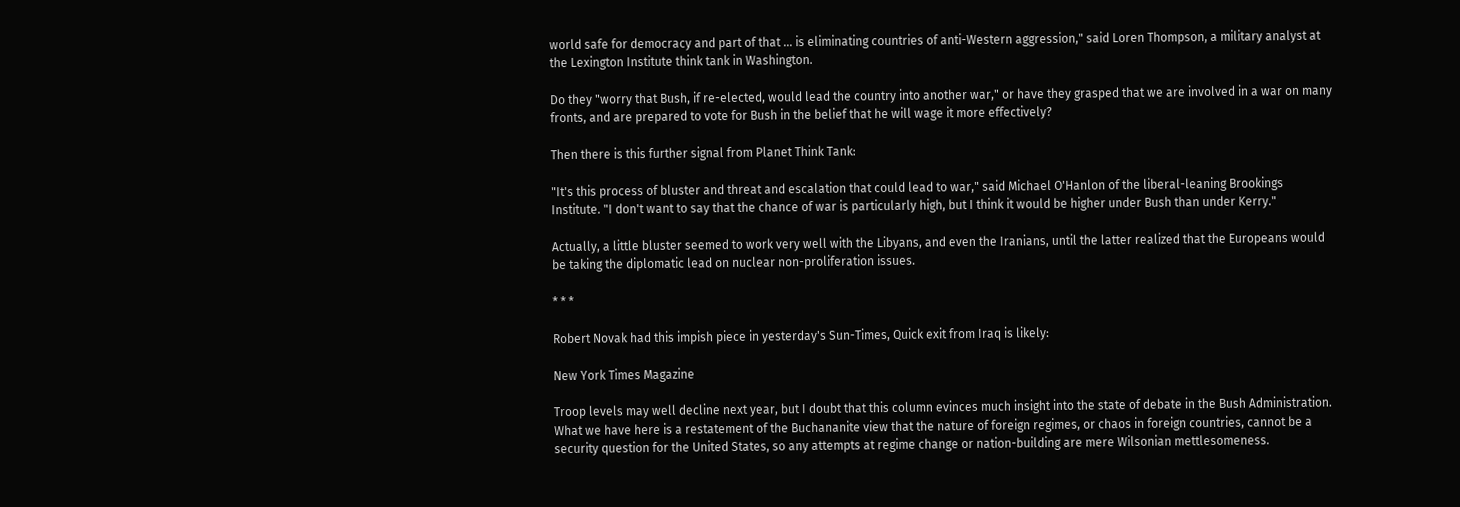world safe for democracy and part of that ... is eliminating countries of anti-Western aggression," said Loren Thompson, a military analyst at the Lexington Institute think tank in Washington.

Do they "worry that Bush, if re-elected, would lead the country into another war," or have they grasped that we are involved in a war on many fronts, and are prepared to vote for Bush in the belief that he will wage it more effectively?

Then there is this further signal from Planet Think Tank:

"It's this process of bluster and threat and escalation that could lead to war," said Michael O'Hanlon of the liberal-leaning Brookings Institute. "I don't want to say that the chance of war is particularly high, but I think it would be higher under Bush than under Kerry."

Actually, a little bluster seemed to work very well with the Libyans, and even the Iranians, until the latter realized that the Europeans would be taking the diplomatic lead on nuclear non-proliferation issues.

* * *

Robert Novak had this impish piece in yesterday's Sun-Times, Quick exit from Iraq is likely:

New York Times Magazine

Troop levels may well decline next year, but I doubt that this column evinces much insight into the state of debate in the Bush Administration. What we have here is a restatement of the Buchananite view that the nature of foreign regimes, or chaos in foreign countries, cannot be a security question for the United States, so any attempts at regime change or nation-building are mere Wilsonian mettlesomeness.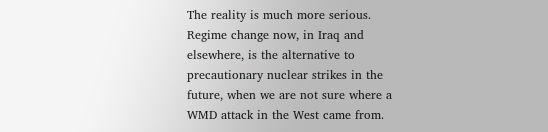The reality is much more serious. Regime change now, in Iraq and elsewhere, is the alternative to precautionary nuclear strikes in the future, when we are not sure where a WMD attack in the West came from.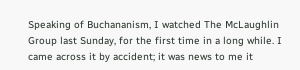Speaking of Buchananism, I watched The McLaughlin Group last Sunday, for the first time in a long while. I came across it by accident; it was news to me it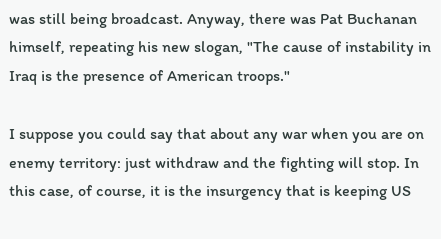was still being broadcast. Anyway, there was Pat Buchanan himself, repeating his new slogan, "The cause of instability in Iraq is the presence of American troops."

I suppose you could say that about any war when you are on enemy territory: just withdraw and the fighting will stop. In this case, of course, it is the insurgency that is keeping US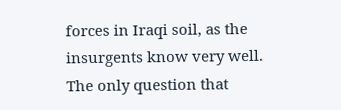forces in Iraqi soil, as the insurgents know very well. The only question that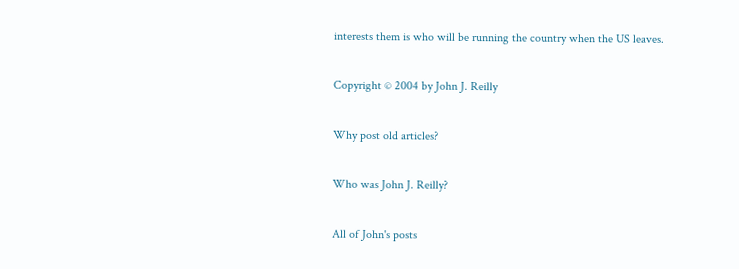interests them is who will be running the country when the US leaves.

Copyright © 2004 by John J. Reilly

Why post old articles?

Who was John J. Reilly?

All of John's posts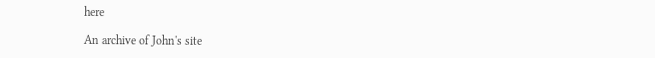here

An archive of John's site